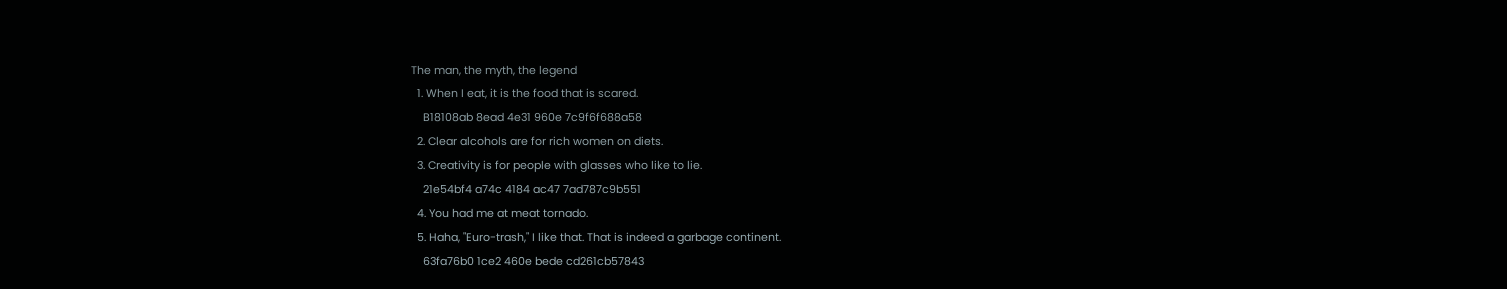The man, the myth, the legend
  1. When I eat, it is the food that is scared.
    B18108ab 8ead 4e31 960e 7c9f6f688a58
  2. Clear alcohols are for rich women on diets.
  3. Creativity is for people with glasses who like to lie.
    21e54bf4 a74c 4184 ac47 7ad787c9b551
  4. You had me at meat tornado.
  5. Haha, "Euro-trash," I like that. That is indeed a garbage continent.
    63fa76b0 1ce2 460e bede cd261cb57843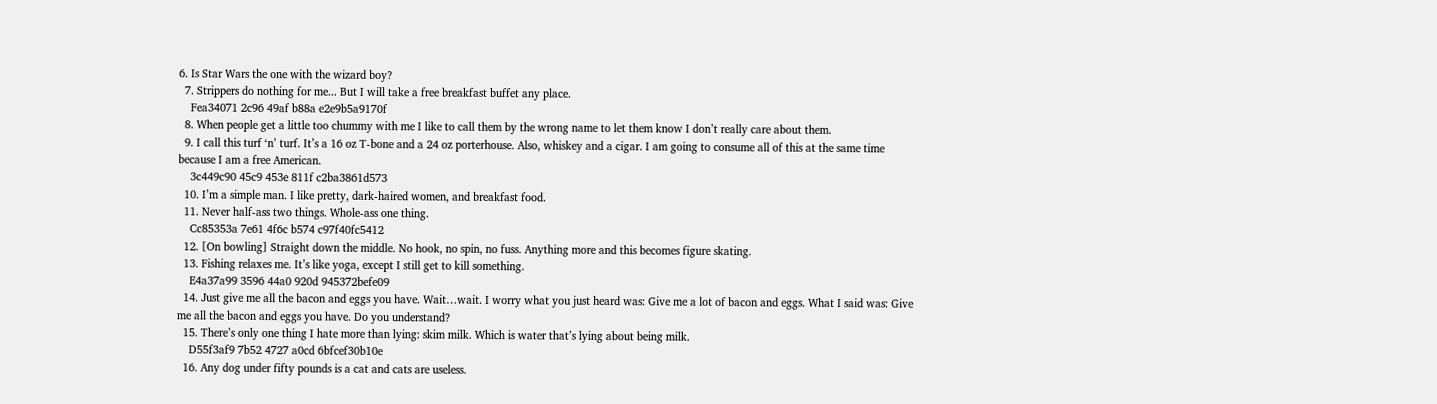6. Is Star Wars the one with the wizard boy?
  7. Strippers do nothing for me... But I will take a free breakfast buffet any place.
    Fea34071 2c96 49af b88a e2e9b5a9170f
  8. When people get a little too chummy with me I like to call them by the wrong name to let them know I don’t really care about them.
  9. I call this turf ‘n’ turf. It’s a 16 oz T-bone and a 24 oz porterhouse. Also, whiskey and a cigar. I am going to consume all of this at the same time because I am a free American.
    3c449c90 45c9 453e 811f c2ba3861d573
  10. I’m a simple man. I like pretty, dark-haired women, and breakfast food.
  11. Never half-ass two things. Whole-ass one thing.
    Cc85353a 7e61 4f6c b574 c97f40fc5412
  12. [On bowling] Straight down the middle. No hook, no spin, no fuss. Anything more and this becomes figure skating.
  13. Fishing relaxes me. It’s like yoga, except I still get to kill something.
    E4a37a99 3596 44a0 920d 945372befe09
  14. Just give me all the bacon and eggs you have. Wait…wait. I worry what you just heard was: Give me a lot of bacon and eggs. What I said was: Give me all the bacon and eggs you have. Do you understand?
  15. There’s only one thing I hate more than lying: skim milk. Which is water that’s lying about being milk.
    D55f3af9 7b52 4727 a0cd 6bfcef30b10e
  16. Any dog under fifty pounds is a cat and cats are useless.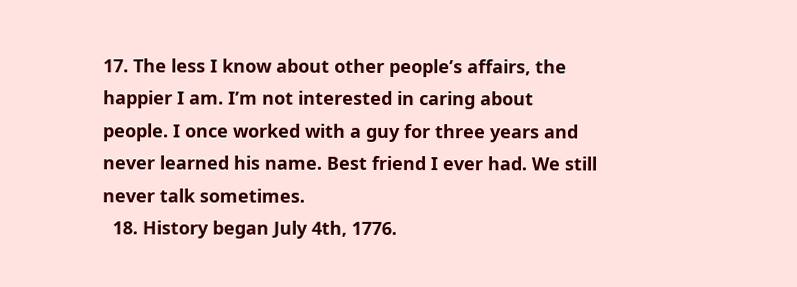17. The less I know about other people’s affairs, the happier I am. I’m not interested in caring about people. I once worked with a guy for three years and never learned his name. Best friend I ever had. We still never talk sometimes.
  18. History began July 4th, 1776.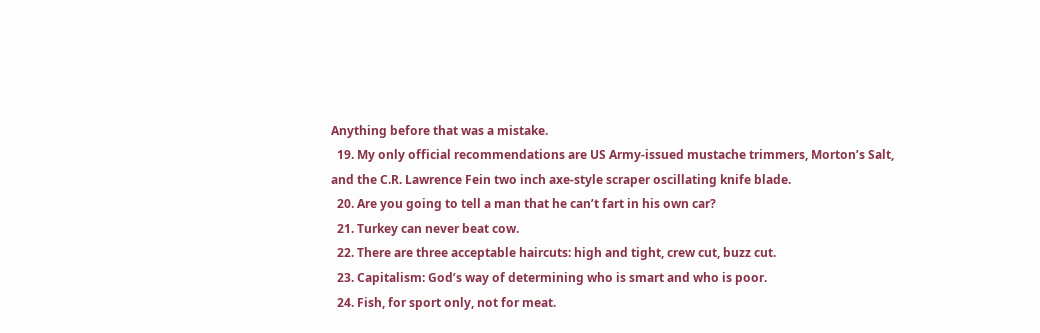Anything before that was a mistake.
  19. My only official recommendations are US Army-issued mustache trimmers, Morton’s Salt, and the C.R. Lawrence Fein two inch axe-style scraper oscillating knife blade.
  20. Are you going to tell a man that he can’t fart in his own car?
  21. Turkey can never beat cow.
  22. There are three acceptable haircuts: high and tight, crew cut, buzz cut.
  23. Capitalism: God’s way of determining who is smart and who is poor.
  24. Fish, for sport only, not for meat.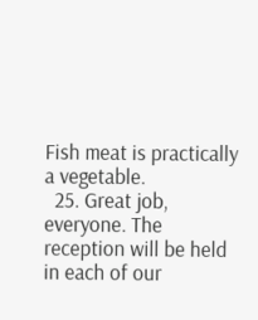Fish meat is practically a vegetable.
  25. Great job, everyone. The reception will be held in each of our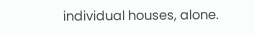individual houses, alone.